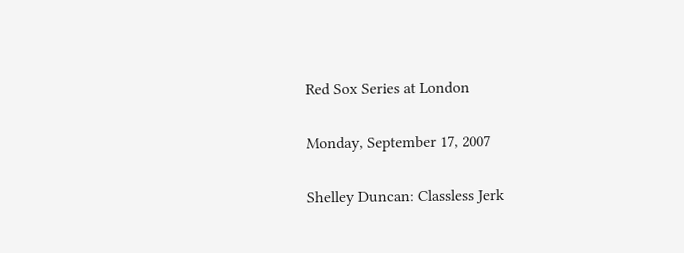Red Sox Series at London

Monday, September 17, 2007

Shelley Duncan: Classless Jerk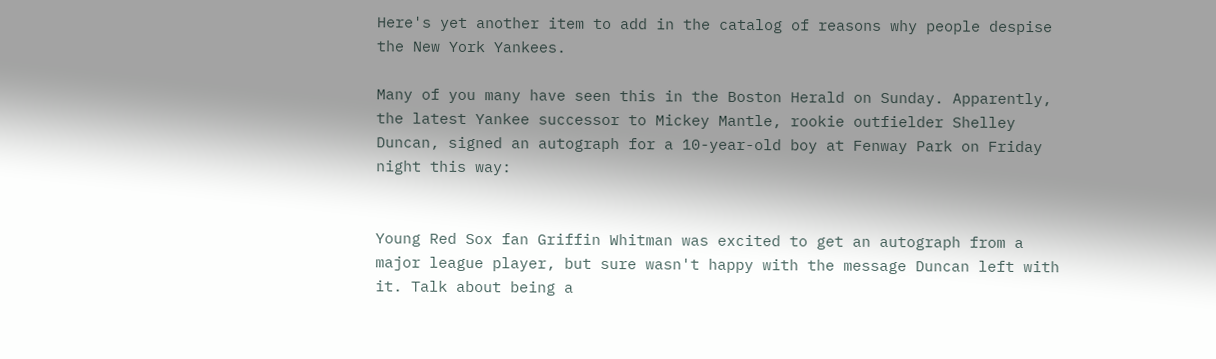Here's yet another item to add in the catalog of reasons why people despise the New York Yankees.

Many of you many have seen this in the Boston Herald on Sunday. Apparently, the latest Yankee successor to Mickey Mantle, rookie outfielder Shelley Duncan, signed an autograph for a 10-year-old boy at Fenway Park on Friday night this way:


Young Red Sox fan Griffin Whitman was excited to get an autograph from a major league player, but sure wasn't happy with the message Duncan left with it. Talk about being a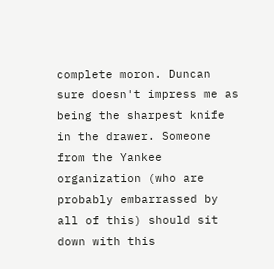complete moron. Duncan sure doesn't impress me as being the sharpest knife in the drawer. Someone from the Yankee organization (who are probably embarrassed by all of this) should sit down with this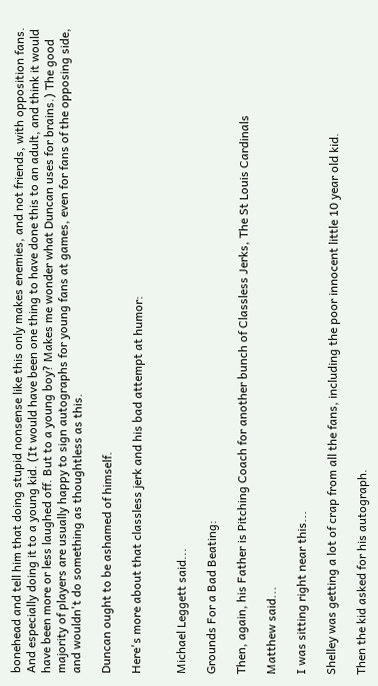bonehead and tell him that doing stupid nonsense like this only makes enemies, and not friends, with opposition fans. And especially doing it to a young kid. (It would have been one thing to have done this to an adult, and think it would have been more or less laughed off. But to a young boy? Makes me wonder what Duncan uses for brains.) The good majority of players are usually happy to sign autographs for young fans at games, even for fans of the opposing side, and wouldn't do something as thoughtless as this.

Duncan ought to be ashamed of himself.

Here's more about that classless jerk and his bad attempt at humor:


Michael Leggett said...

Grounds For a Bad Beating:

Then, again, his Father is Pitching Coach for another bunch of Classless Jerks, The St Louis Cardinals

Matthew said...

I was sitting right near this...

Shelley was getting a lot of crap from all the fans, including the poor innocent little 10 year old kid.

Then the kid asked for his autograph.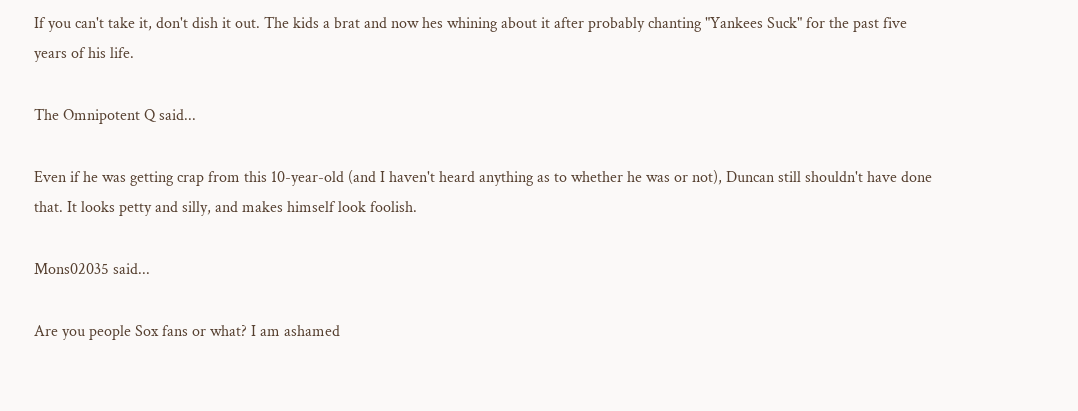If you can't take it, don't dish it out. The kids a brat and now hes whining about it after probably chanting "Yankees Suck" for the past five years of his life.

The Omnipotent Q said...

Even if he was getting crap from this 10-year-old (and I haven't heard anything as to whether he was or not), Duncan still shouldn't have done that. It looks petty and silly, and makes himself look foolish.

Mons02035 said...

Are you people Sox fans or what? I am ashamed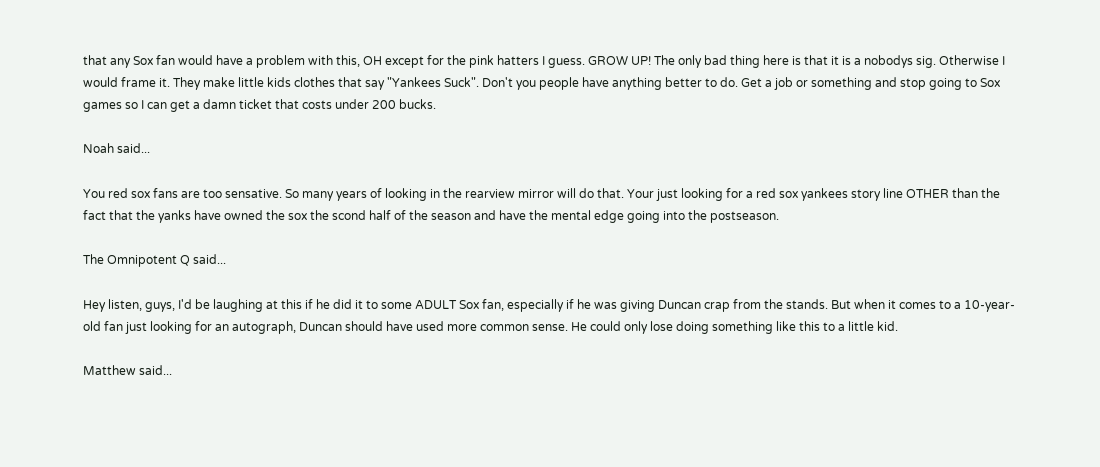that any Sox fan would have a problem with this, OH except for the pink hatters I guess. GROW UP! The only bad thing here is that it is a nobodys sig. Otherwise I would frame it. They make little kids clothes that say "Yankees Suck". Don't you people have anything better to do. Get a job or something and stop going to Sox games so I can get a damn ticket that costs under 200 bucks.

Noah said...

You red sox fans are too sensative. So many years of looking in the rearview mirror will do that. Your just looking for a red sox yankees story line OTHER than the fact that the yanks have owned the sox the scond half of the season and have the mental edge going into the postseason.

The Omnipotent Q said...

Hey listen, guys, I'd be laughing at this if he did it to some ADULT Sox fan, especially if he was giving Duncan crap from the stands. But when it comes to a 10-year-old fan just looking for an autograph, Duncan should have used more common sense. He could only lose doing something like this to a little kid.

Matthew said...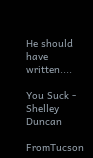He should have written....

You Suck - Shelley Duncan

FromTucson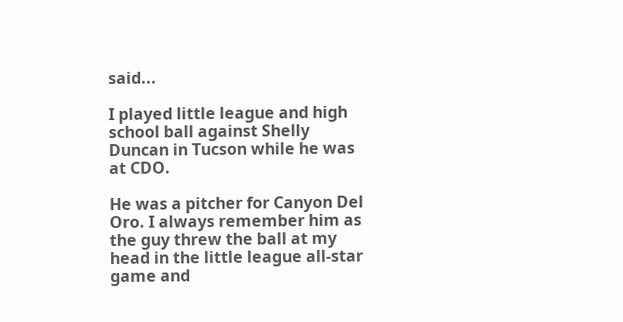said...

I played little league and high school ball against Shelly Duncan in Tucson while he was at CDO.

He was a pitcher for Canyon Del Oro. I always remember him as the guy threw the ball at my head in the little league all-star game and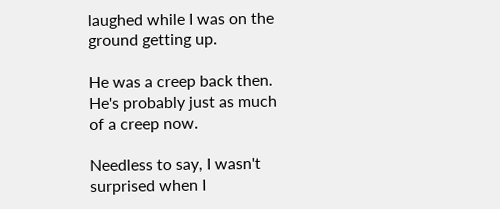laughed while I was on the ground getting up.

He was a creep back then. He's probably just as much of a creep now.

Needless to say, I wasn't surprised when I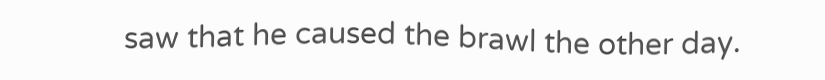saw that he caused the brawl the other day.